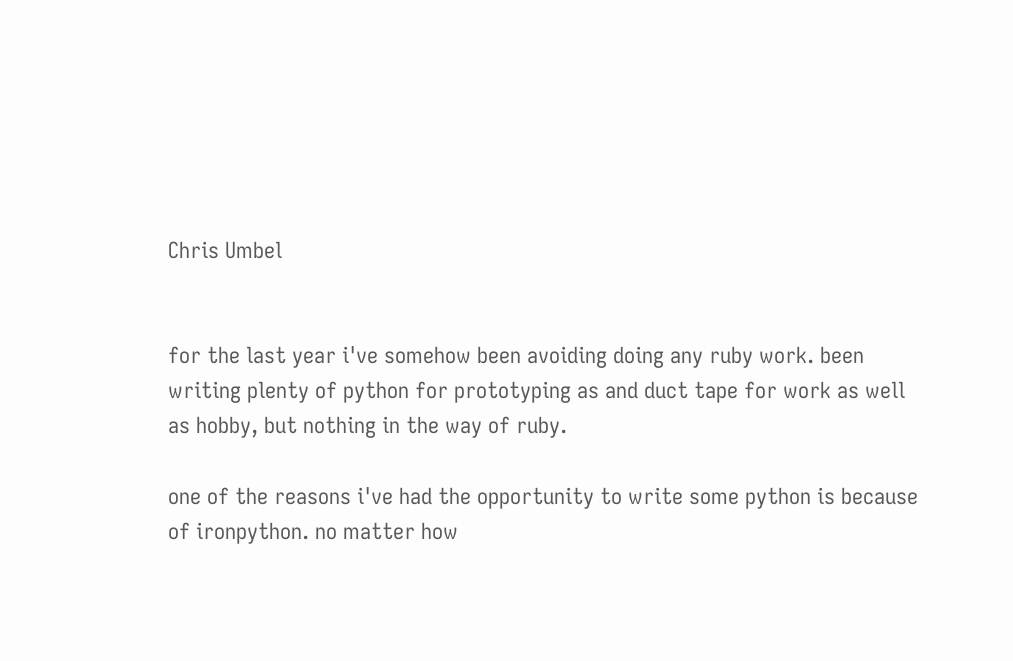Chris Umbel


for the last year i've somehow been avoiding doing any ruby work. been writing plenty of python for prototyping as and duct tape for work as well as hobby, but nothing in the way of ruby.

one of the reasons i've had the opportunity to write some python is because of ironpython. no matter how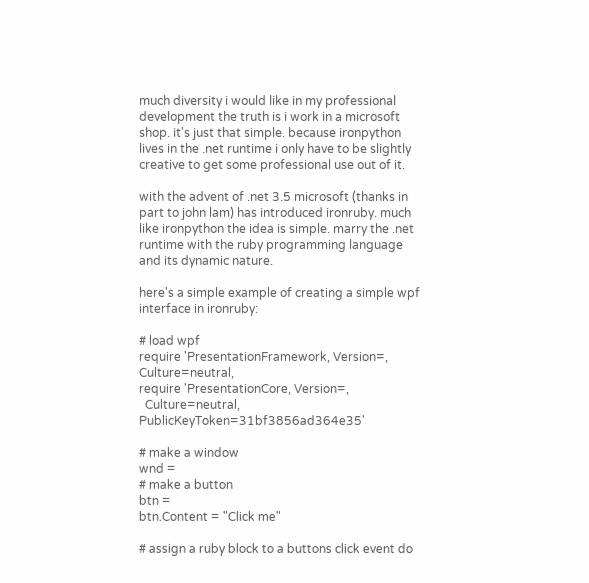much diversity i would like in my professional development the truth is i work in a microsoft shop. it's just that simple. because ironpython lives in the .net runtime i only have to be slightly creative to get some professional use out of it.

with the advent of .net 3.5 microsoft (thanks in part to john lam) has introduced ironruby. much like ironpython the idea is simple. marry the .net runtime with the ruby programming language and its dynamic nature.

here's a simple example of creating a simple wpf interface in ironruby:

# load wpf
require 'PresentationFramework, Version=, Culture=neutral,
require 'PresentationCore, Version=,
  Culture=neutral, PublicKeyToken=31bf3856ad364e35'

# make a window
wnd =
# make a button
btn =
btn.Content = "Click me"

# assign a ruby block to a buttons click event do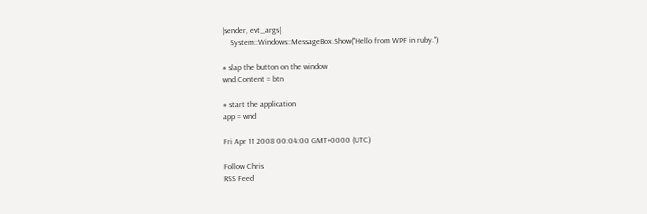|sender, evt_args|
    System::Windows::MessageBox.Show("Hello from WPF in ruby.")

# slap the button on the window
wnd.Content = btn

# start the application
app = wnd

Fri Apr 11 2008 00:04:00 GMT+0000 (UTC)

Follow Chris
RSS Feed